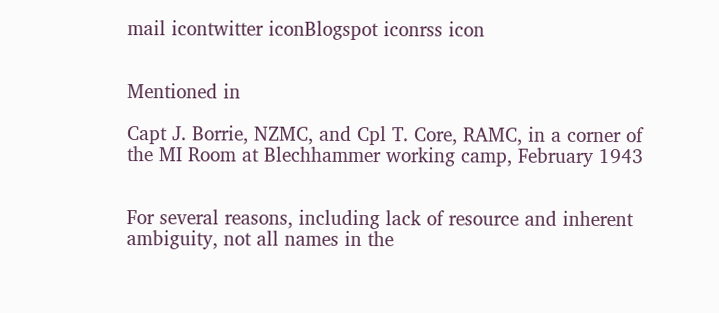mail icontwitter iconBlogspot iconrss icon


Mentioned in

Capt J. Borrie, NZMC, and Cpl T. Core, RAMC, in a corner of the MI Room at Blechhammer working camp, February 1943


For several reasons, including lack of resource and inherent ambiguity, not all names in the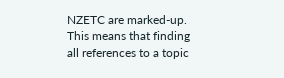NZETC are marked-up. This means that finding all references to a topic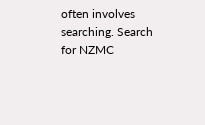often involves searching. Search for NZMC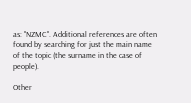as: "NZMC". Additional references are often found by searching for just the main name of the topic (the surname in the case of people).

Other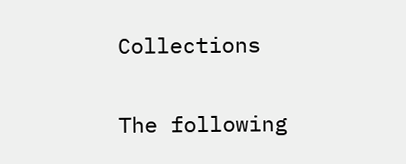Collections

The following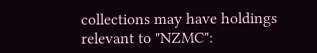collections may have holdings relevant to "NZMC":